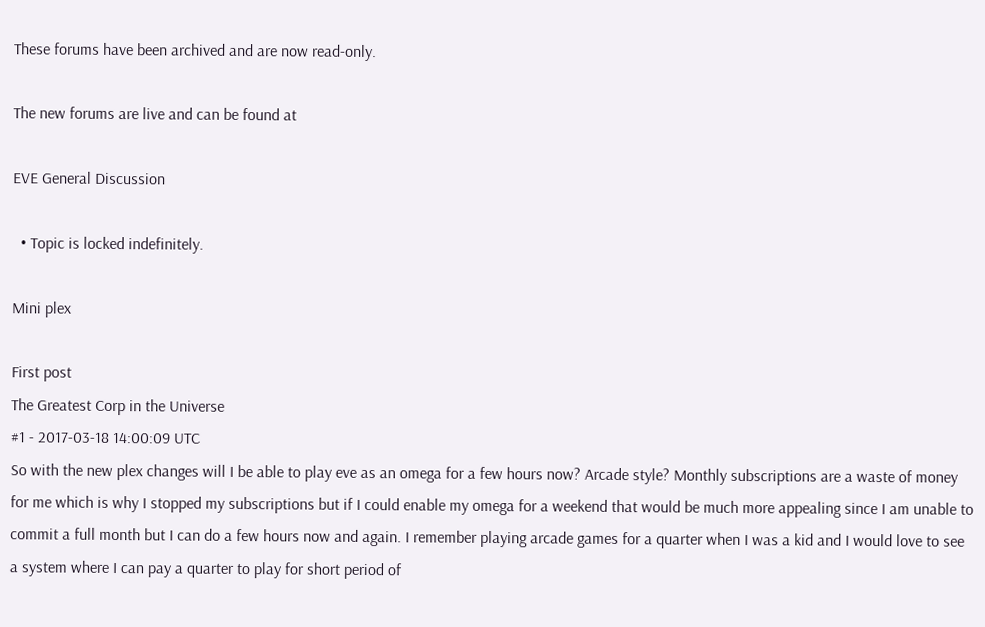These forums have been archived and are now read-only.

The new forums are live and can be found at

EVE General Discussion

  • Topic is locked indefinitely.

Mini plex

First post
The Greatest Corp in the Universe
#1 - 2017-03-18 14:00:09 UTC
So with the new plex changes will I be able to play eve as an omega for a few hours now? Arcade style? Monthly subscriptions are a waste of money for me which is why I stopped my subscriptions but if I could enable my omega for a weekend that would be much more appealing since I am unable to commit a full month but I can do a few hours now and again. I remember playing arcade games for a quarter when I was a kid and I would love to see a system where I can pay a quarter to play for short period of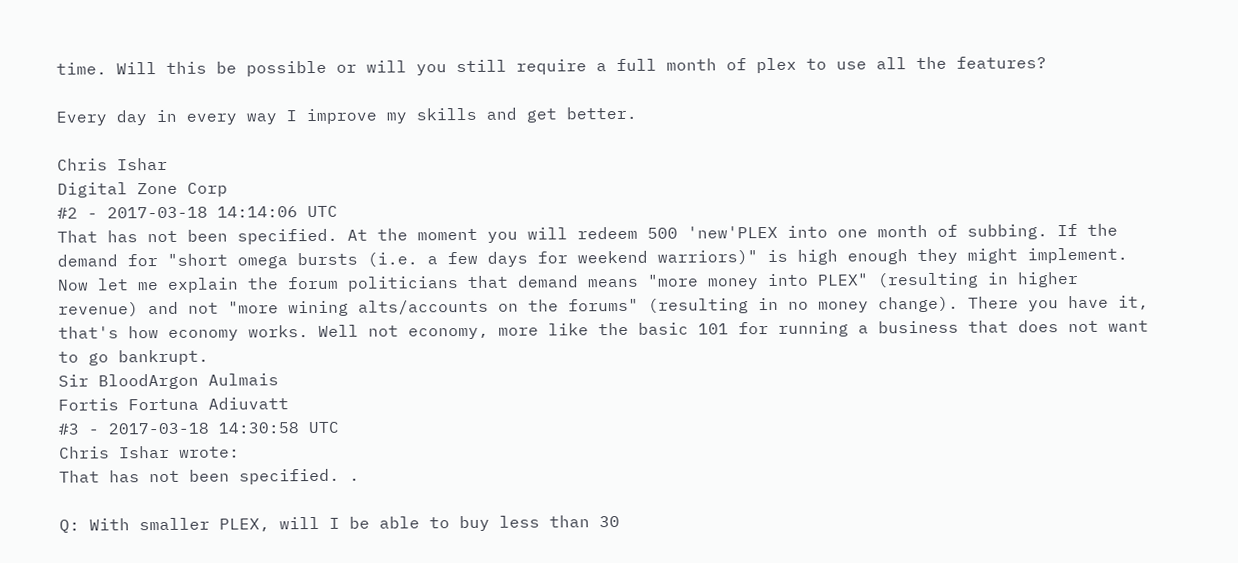time. Will this be possible or will you still require a full month of plex to use all the features?

Every day in every way I improve my skills and get better.

Chris Ishar
Digital Zone Corp
#2 - 2017-03-18 14:14:06 UTC
That has not been specified. At the moment you will redeem 500 'new'PLEX into one month of subbing. If the demand for "short omega bursts (i.e. a few days for weekend warriors)" is high enough they might implement. Now let me explain the forum politicians that demand means "more money into PLEX" (resulting in higher revenue) and not "more wining alts/accounts on the forums" (resulting in no money change). There you have it, that's how economy works. Well not economy, more like the basic 101 for running a business that does not want to go bankrupt.
Sir BloodArgon Aulmais
Fortis Fortuna Adiuvatt
#3 - 2017-03-18 14:30:58 UTC
Chris Ishar wrote:
That has not been specified. .

Q: With smaller PLEX, will I be able to buy less than 30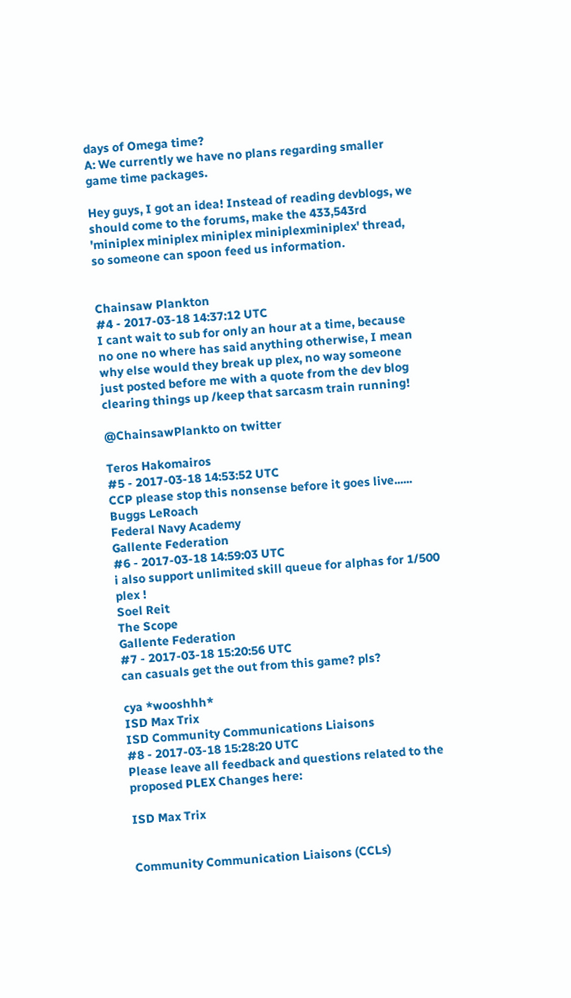days of Omega time?
A: We currently we have no plans regarding smaller game time packages.

Hey guys, I got an idea! Instead of reading devblogs, we should come to the forums, make the 433,543rd 'miniplex miniplex miniplex miniplexminiplex' thread, so someone can spoon feed us information.


Chainsaw Plankton
#4 - 2017-03-18 14:37:12 UTC
I cant wait to sub for only an hour at a time, because no one no where has said anything otherwise, I mean why else would they break up plex, no way someone just posted before me with a quote from the dev blog clearing things up /keep that sarcasm train running!

@ChainsawPlankto on twitter

Teros Hakomairos
#5 - 2017-03-18 14:53:52 UTC
CCP please stop this nonsense before it goes live......
Buggs LeRoach
Federal Navy Academy
Gallente Federation
#6 - 2017-03-18 14:59:03 UTC
i also support unlimited skill queue for alphas for 1/500 plex !
Soel Reit
The Scope
Gallente Federation
#7 - 2017-03-18 15:20:56 UTC
can casuals get the out from this game? pls?

cya *wooshhh*
ISD Max Trix
ISD Community Communications Liaisons
#8 - 2017-03-18 15:28:20 UTC
Please leave all feedback and questions related to the proposed PLEX Changes here:

ISD Max Trix


Community Communication Liaisons (CCLs)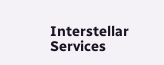Interstellar Services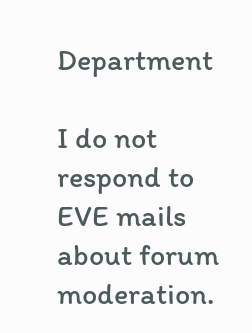Department

I do not respond to EVE mails about forum moderation.